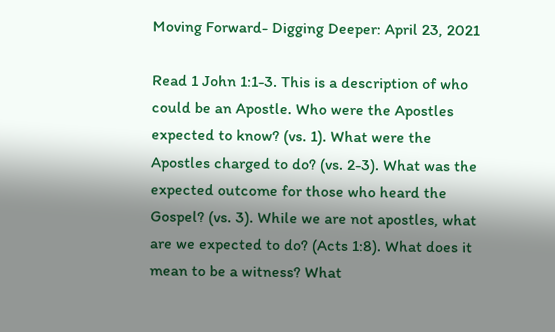Moving Forward- Digging Deeper: April 23, 2021

Read 1 John 1:1-3. This is a description of who could be an Apostle. Who were the Apostles expected to know? (vs. 1). What were the Apostles charged to do? (vs. 2-3). What was the expected outcome for those who heard the Gospel? (vs. 3). While we are not apostles, what are we expected to do? (Acts 1:8). What does it mean to be a witness? What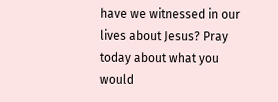have we witnessed in our lives about Jesus? Pray today about what you would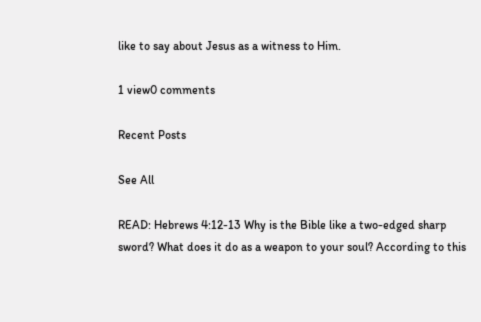like to say about Jesus as a witness to Him.

1 view0 comments

Recent Posts

See All

READ: Hebrews 4:12-13 Why is the Bible like a two-edged sharp sword? What does it do as a weapon to your soul? According to this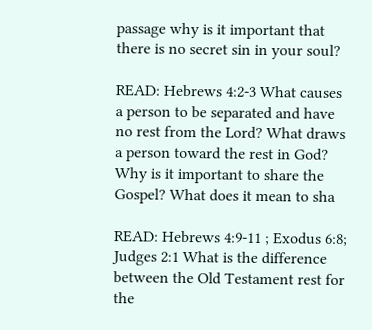passage why is it important that there is no secret sin in your soul?

READ: Hebrews 4:2-3 What causes a person to be separated and have no rest from the Lord? What draws a person toward the rest in God? Why is it important to share the Gospel? What does it mean to sha

READ: Hebrews 4:9-11 ; Exodus 6:8; Judges 2:1 What is the difference between the Old Testament rest for the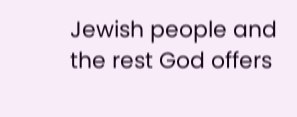Jewish people and the rest God offers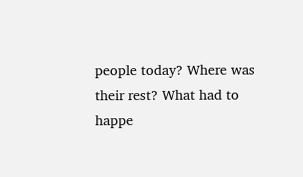people today? Where was their rest? What had to happe